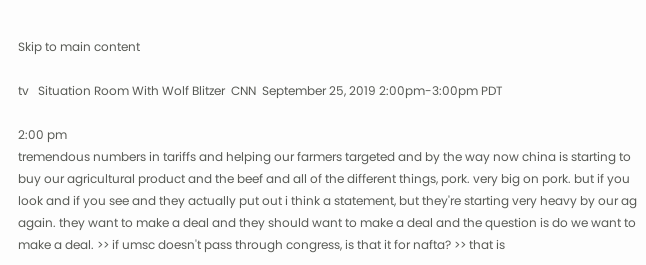Skip to main content

tv   Situation Room With Wolf Blitzer  CNN  September 25, 2019 2:00pm-3:00pm PDT

2:00 pm
tremendous numbers in tariffs and helping our farmers targeted and by the way now china is starting to buy our agricultural product and the beef and all of the different things, pork. very big on pork. but if you look and if you see and they actually put out i think a statement, but they're starting very heavy by our ag again. they want to make a deal and they should want to make a deal and the question is do we want to make a deal. >> if umsc doesn't pass through congress, is that it for nafta? >> that is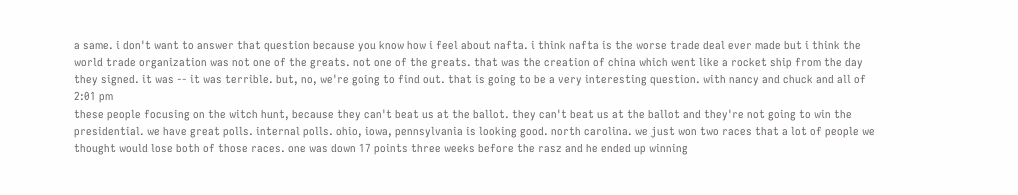a same. i don't want to answer that question because you know how i feel about nafta. i think nafta is the worse trade deal ever made but i think the world trade organization was not one of the greats. not one of the greats. that was the creation of china which went like a rocket ship from the day they signed. it was -- it was terrible. but, no, we're going to find out. that is going to be a very interesting question. with nancy and chuck and all of
2:01 pm
these people focusing on the witch hunt, because they can't beat us at the ballot. they can't beat us at the ballot and they're not going to win the presidential. we have great polls. internal polls. ohio, iowa, pennsylvania is looking good. north carolina. we just won two races that a lot of people we thought would lose both of those races. one was down 17 points three weeks before the rasz and he ended up winning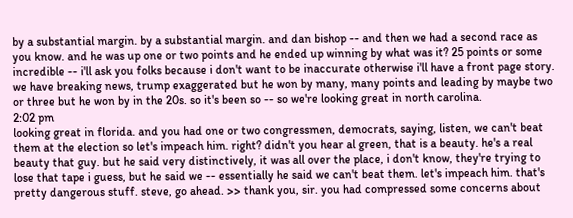by a substantial margin. by a substantial margin. and dan bishop -- and then we had a second race as you know. and he was up one or two points and he ended up winning by what was it? 25 points or some incredible -- i'll ask you folks because i don't want to be inaccurate otherwise i'll have a front page story. we have breaking news, trump exaggerated but he won by many, many points and leading by maybe two or three but he won by in the 20s. so it's been so -- so we're looking great in north carolina.
2:02 pm
looking great in florida. and you had one or two congressmen, democrats, saying, listen, we can't beat them at the election so let's impeach him. right? didn't you hear al green, that is a beauty. he's a real beauty that guy. but he said very distinctively, it was all over the place, i don't know, they're trying to lose that tape i guess, but he said we -- essentially he said we can't beat them. let's impeach him. that's pretty dangerous stuff. steve, go ahead. >> thank you, sir. you had compressed some concerns about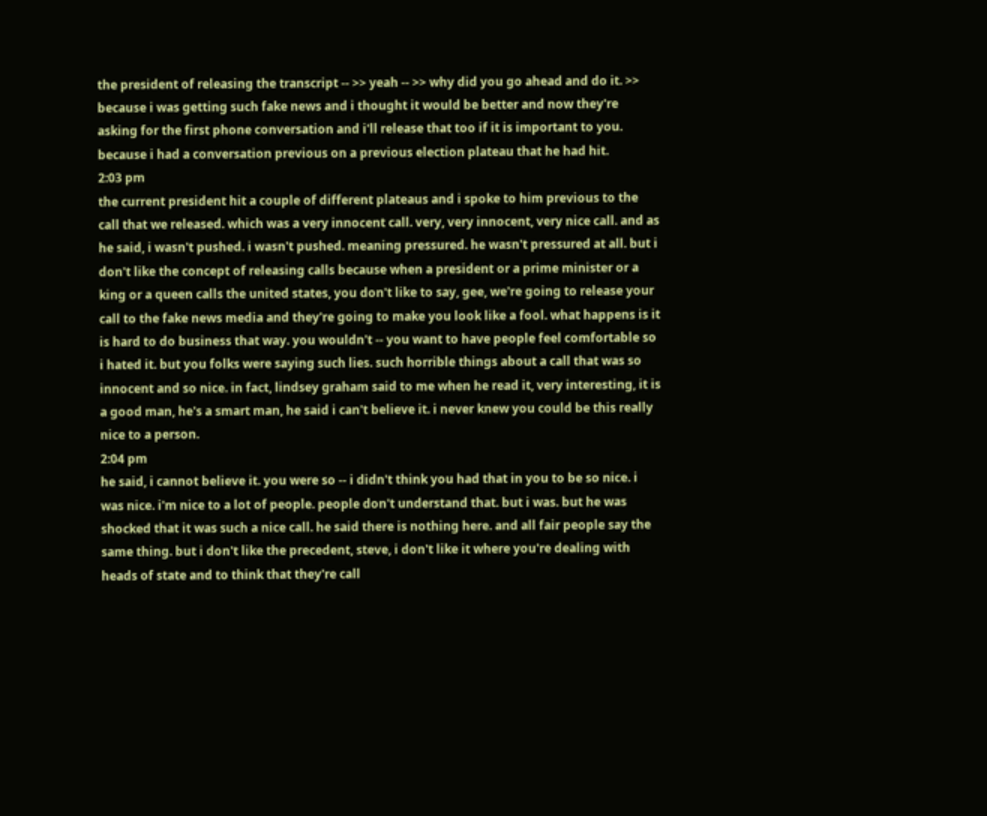the president of releasing the transcript -- >> yeah -- >> why did you go ahead and do it. >> because i was getting such fake news and i thought it would be better and now they're asking for the first phone conversation and i'll release that too if it is important to you. because i had a conversation previous on a previous election plateau that he had hit.
2:03 pm
the current president hit a couple of different plateaus and i spoke to him previous to the call that we released. which was a very innocent call. very, very innocent, very nice call. and as he said, i wasn't pushed. i wasn't pushed. meaning pressured. he wasn't pressured at all. but i don't like the concept of releasing calls because when a president or a prime minister or a king or a queen calls the united states, you don't like to say, gee, we're going to release your call to the fake news media and they're going to make you look like a fool. what happens is it is hard to do business that way. you wouldn't -- you want to have people feel comfortable so i hated it. but you folks were saying such lies. such horrible things about a call that was so innocent and so nice. in fact, lindsey graham said to me when he read it, very interesting, it is a good man, he's a smart man, he said i can't believe it. i never knew you could be this really nice to a person.
2:04 pm
he said, i cannot believe it. you were so -- i didn't think you had that in you to be so nice. i was nice. i'm nice to a lot of people. people don't understand that. but i was. but he was shocked that it was such a nice call. he said there is nothing here. and all fair people say the same thing. but i don't like the precedent, steve, i don't like it where you're dealing with heads of state and to think that they're call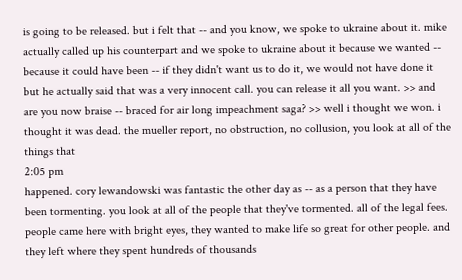is going to be released. but i felt that -- and you know, we spoke to ukraine about it. mike actually called up his counterpart and we spoke to ukraine about it because we wanted -- because it could have been -- if they didn't want us to do it, we would not have done it but he actually said that was a very innocent call. you can release it all you want. >> and are you now braise -- braced for air long impeachment saga? >> well i thought we won. i thought it was dead. the mueller report, no obstruction, no collusion, you look at all of the things that
2:05 pm
happened. cory lewandowski was fantastic the other day as -- as a person that they have been tormenting. you look at all of the people that they've tormented. all of the legal fees. people came here with bright eyes, they wanted to make life so great for other people. and they left where they spent hundreds of thousands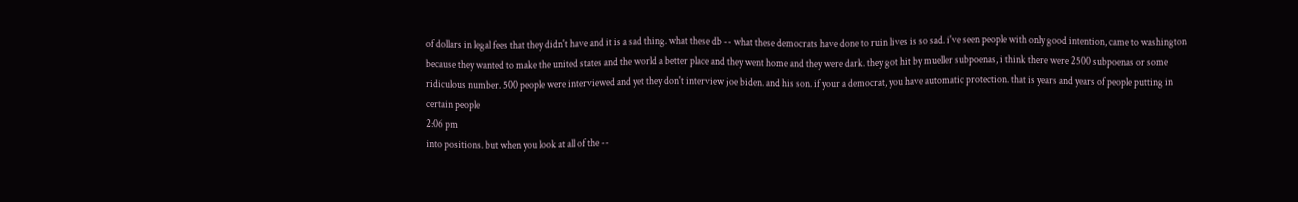of dollars in legal fees that they didn't have and it is a sad thing. what these db -- what these democrats have done to ruin lives is so sad. i've seen people with only good intention, came to washington because they wanted to make the united states and the world a better place and they went home and they were dark. they got hit by mueller subpoenas, i think there were 2500 subpoenas or some ridiculous number. 500 people were interviewed and yet they don't interview joe biden. and his son. if your a democrat, you have automatic protection. that is years and years of people putting in certain people
2:06 pm
into positions. but when you look at all of the --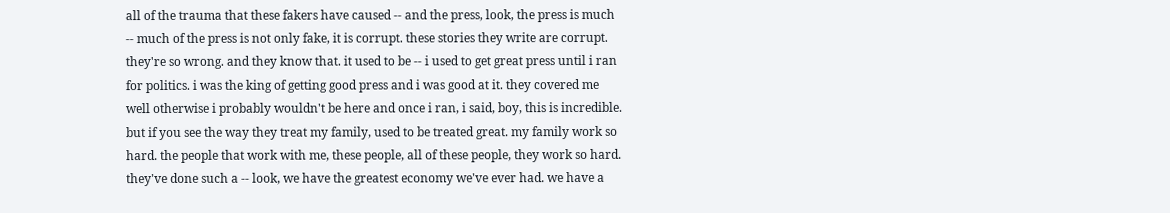all of the trauma that these fakers have caused -- and the press, look, the press is much -- much of the press is not only fake, it is corrupt. these stories they write are corrupt. they're so wrong. and they know that. it used to be -- i used to get great press until i ran for politics. i was the king of getting good press and i was good at it. they covered me well otherwise i probably wouldn't be here and once i ran, i said, boy, this is incredible. but if you see the way they treat my family, used to be treated great. my family work so hard. the people that work with me, these people, all of these people, they work so hard. they've done such a -- look, we have the greatest economy we've ever had. we have a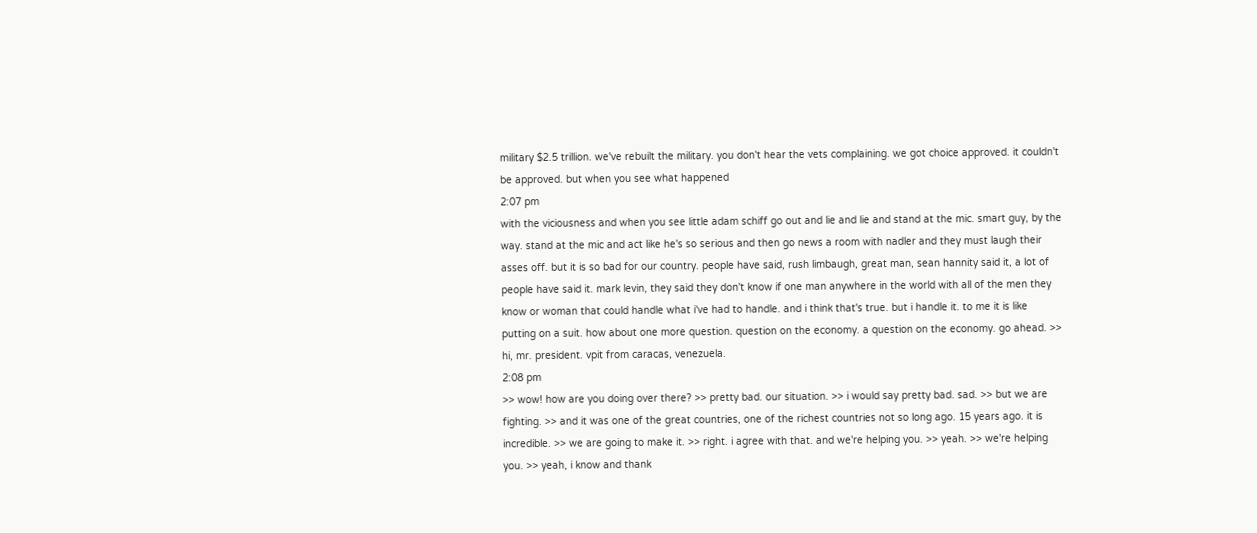military $2.5 trillion. we've rebuilt the military. you don't hear the vets complaining. we got choice approved. it couldn't be approved. but when you see what happened
2:07 pm
with the viciousness and when you see little adam schiff go out and lie and lie and stand at the mic. smart guy, by the way. stand at the mic and act like he's so serious and then go news a room with nadler and they must laugh their asses off. but it is so bad for our country. people have said, rush limbaugh, great man, sean hannity said it, a lot of people have said it. mark levin, they said they don't know if one man anywhere in the world with all of the men they know or woman that could handle what i've had to handle. and i think that's true. but i handle it. to me it is like putting on a suit. how about one more question. question on the economy. a question on the economy. go ahead. >> hi, mr. president. vpit from caracas, venezuela.
2:08 pm
>> wow! how are you doing over there? >> pretty bad. our situation. >> i would say pretty bad. sad. >> but we are fighting. >> and it was one of the great countries, one of the richest countries not so long ago. 15 years ago. it is incredible. >> we are going to make it. >> right. i agree with that. and we're helping you. >> yeah. >> we're helping you. >> yeah, i know and thank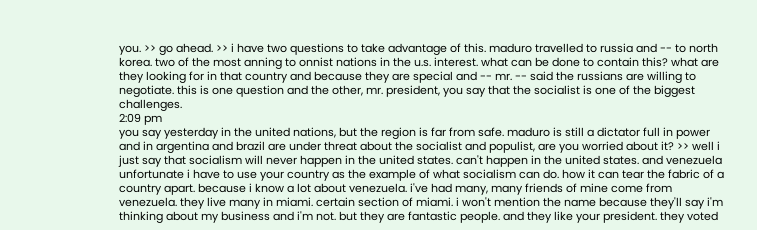you. >> go ahead. >> i have two questions to take advantage of this. maduro travelled to russia and -- to north korea. two of the most anning to onnist nations in the u.s. interest. what can be done to contain this? what are they looking for in that country and because they are special and -- mr. -- said the russians are willing to negotiate. this is one question and the other, mr. president, you say that the socialist is one of the biggest challenges.
2:09 pm
you say yesterday in the united nations, but the region is far from safe. maduro is still a dictator full in power and in argentina and brazil are under threat about the socialist and populist, are you worried about it? >> well i just say that socialism will never happen in the united states. can't happen in the united states. and venezuela unfortunate i have to use your country as the example of what socialism can do. how it can tear the fabric of a country apart. because i know a lot about venezuela. i've had many, many friends of mine come from venezuela. they live many in miami. certain section of miami. i won't mention the name because they'll say i'm thinking about my business and i'm not. but they are fantastic people. and they like your president. they voted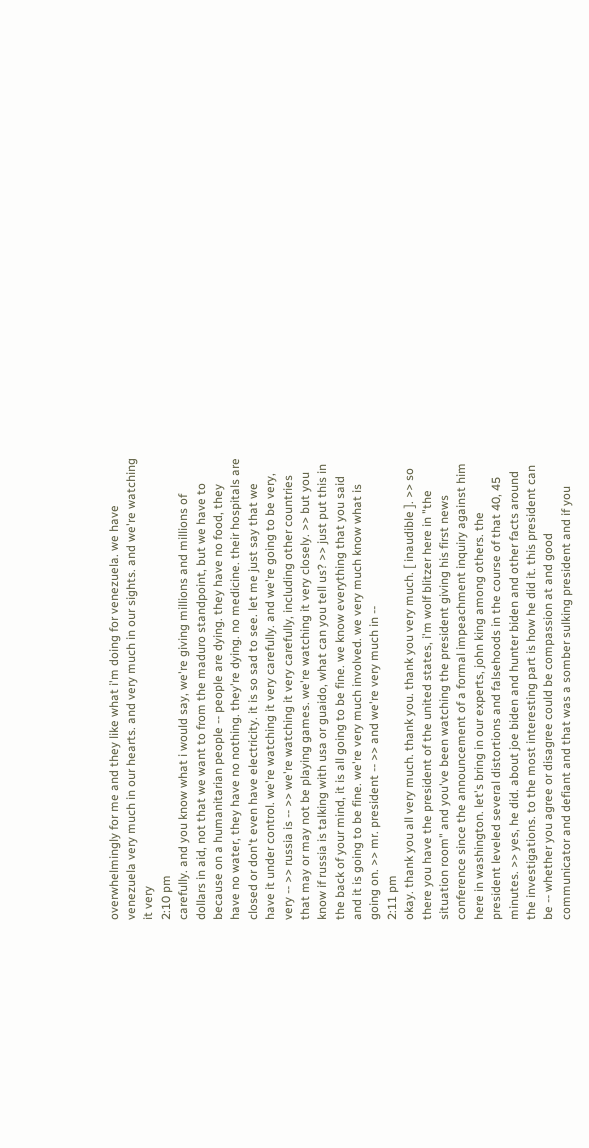overwhelmingly for me and they like what i'm doing for venezuela. we have venezuela very much in our hearts. and very much in our sights. and we're watching it very
2:10 pm
carefully. and you know what i would say, we're giving millions and millions of dollars in aid, not that we want to from the maduro standpoint, but we have to because on a humanitarian people -- people are dying. they have no food, they have no water, they have no nothing. they're dying. no medicine. their hospitals are closed or don't even have electricity. it is so sad to see. let me just say that we have it under control. we're watching it very carefully. and we're going to be very, very -- >> russia is -- >> we're watching it very carefully, including other countries that may or may not be playing games. we're watching it very closely. >> but you know if russia is talking with usa or guaido, what can you tell us? >> just put this in the back of your mind, it is all going to be fine. we know everything that you said and it is going to be fine. we're very much involved. we very much know what is going on. >> mr. president -- >> and we're very much in --
2:11 pm
okay. thank you all very much. thank you. thank you very much. [ inaudible ]. >> so there you have the president of the united states, i'm wolf blitzer here in "the situation room" and you've been watching the president giving his first news conference since the announcement of a formal impeachment inquiry against him here in washington. let's bring in our experts, john king among others. the president leveled several distortions and falsehoods in the course of that 40, 45 minutes. >> yes, he did. about joe biden and hunter biden and other facts around the investigations. to the most interesting part is how he did it. this president can be -- whether you agree or disagree could be compassion at and good communicator and defiant and that was a somber sulking president and if you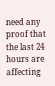need any proof that the last 24 hours are affecting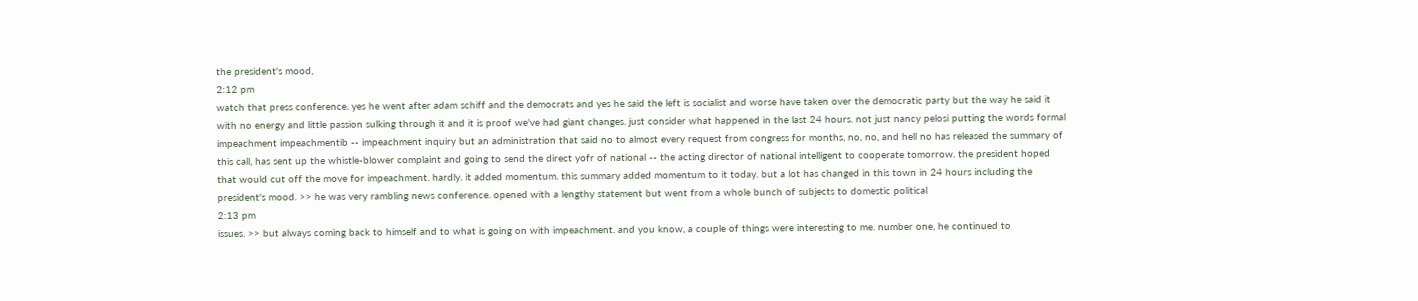the president's mood,
2:12 pm
watch that press conference. yes he went after adam schiff and the democrats and yes he said the left is socialist and worse have taken over the democratic party but the way he said it with no energy and little passion sulking through it and it is proof we've had giant changes. just consider what happened in the last 24 hours. not just nancy pelosi putting the words formal impeachment impeachmentib -- impeachment inquiry but an administration that said no to almost every request from congress for months, no, no, and hell no has released the summary of this call, has sent up the whistle-blower complaint and going to send the direct yofr of national -- the acting director of national intelligent to cooperate tomorrow. the president hoped that would cut off the move for impeachment. hardly. it added momentum. this summary added momentum to it today. but a lot has changed in this town in 24 hours including the president's mood. >> he was very rambling news conference. opened with a lengthy statement but went from a whole bunch of subjects to domestic political
2:13 pm
issues. >> but always coming back to himself and to what is going on with impeachment. and you know, a couple of things were interesting to me. number one, he continued to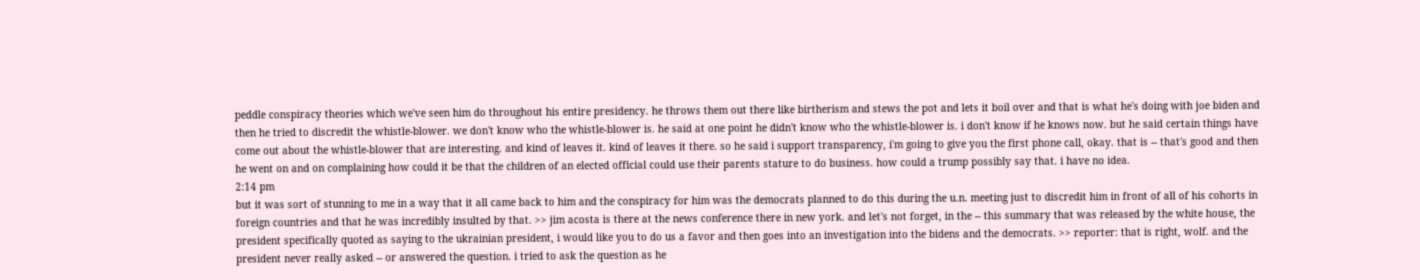peddle conspiracy theories which we've seen him do throughout his entire presidency. he throws them out there like birtherism and stews the pot and lets it boil over and that is what he's doing with joe biden and then he tried to discredit the whistle-blower. we don't know who the whistle-blower is. he said at one point he didn't know who the whistle-blower is. i don't know if he knows now. but he said certain things have come out about the whistle-blower that are interesting. and kind of leaves it. kind of leaves it there. so he said i support transparency, i'm going to give you the first phone call, okay. that is -- that's good and then he went on and on complaining how could it be that the children of an elected official could use their parents stature to do business. how could a trump possibly say that. i have no idea.
2:14 pm
but it was sort of stunning to me in a way that it all came back to him and the conspiracy for him was the democrats planned to do this during the u.n. meeting just to discredit him in front of all of his cohorts in foreign countries and that he was incredibly insulted by that. >> jim acosta is there at the news conference there in new york. and let's not forget, in the -- this summary that was released by the white house, the president specifically quoted as saying to the ukrainian president, i would like you to do us a favor and then goes into an investigation into the bidens and the democrats. >> reporter: that is right, wolf. and the president never really asked -- or answered the question. i tried to ask the question as he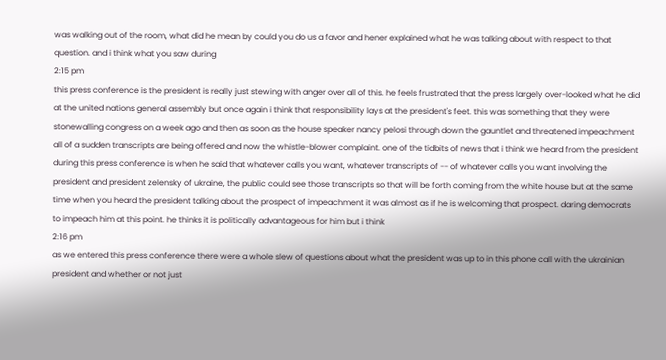was walking out of the room, what did he mean by could you do us a favor and hener explained what he was talking about with respect to that question. and i think what you saw during
2:15 pm
this press conference is the president is really just stewing with anger over all of this. he feels frustrated that the press largely over-looked what he did at the united nations general assembly but once again i think that responsibility lays at the president's feet. this was something that they were stonewalling congress on a week ago and then as soon as the house speaker nancy pelosi through down the gauntlet and threatened impeachment all of a sudden transcripts are being offered and now the whistle-blower complaint. one of the tidbits of news that i think we heard from the president during this press conference is when he said that whatever calls you want, whatever transcripts of -- of whatever calls you want involving the president and president zelensky of ukraine, the public could see those transcripts so that will be forth coming from the white house but at the same time when you heard the president talking about the prospect of impeachment it was almost as if he is welcoming that prospect. daring democrats to impeach him at this point. he thinks it is politically advantageous for him but i think
2:16 pm
as we entered this press conference there were a whole slew of questions about what the president was up to in this phone call with the ukrainian president and whether or not just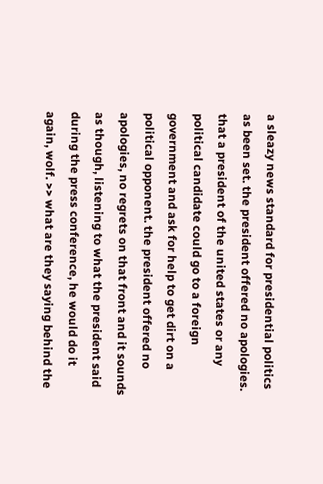a sleazy news standard for presidential politics as been set. the president offered no apologies. that a president of the united states or any political candidate could go to a foreign government and ask for help to get dirt on a political opponent. the president offered no apologies, no regrets on that front and it sounds as though, listening to what the president said during the press conference, he would do it again, wolf. >> what are they saying behind the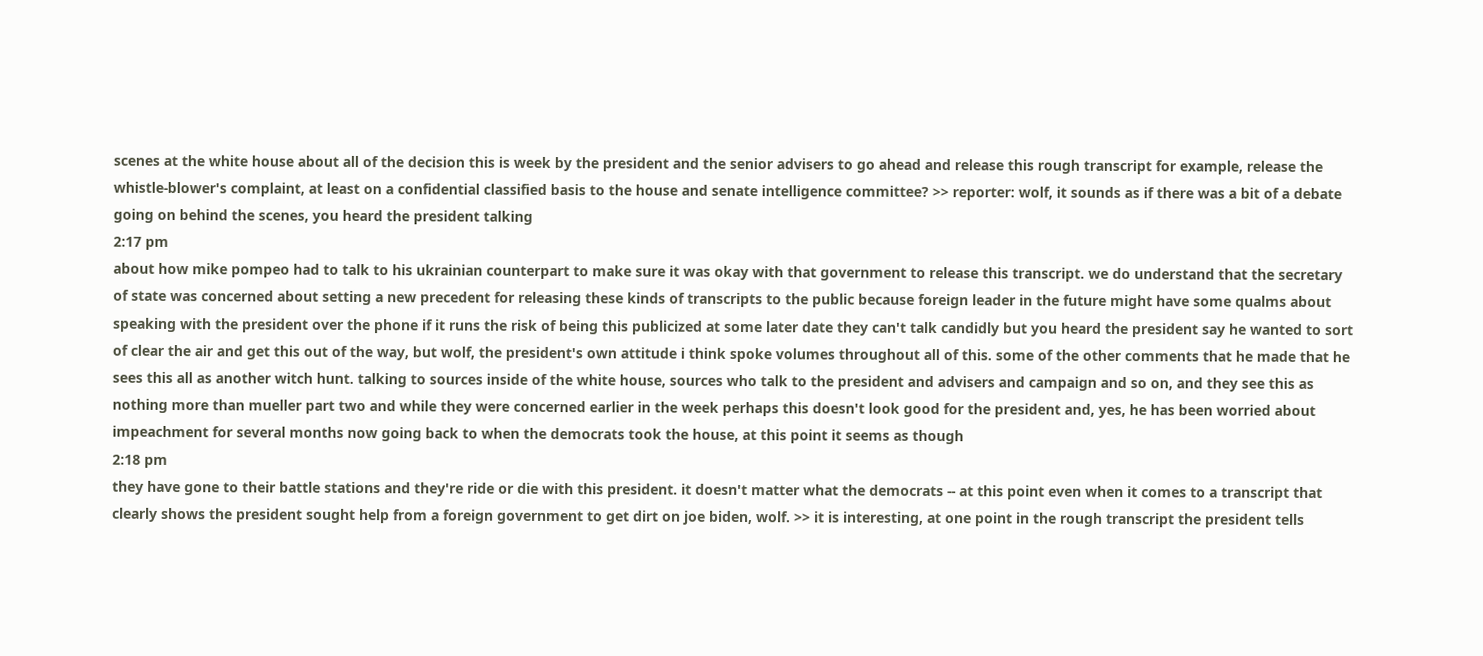scenes at the white house about all of the decision this is week by the president and the senior advisers to go ahead and release this rough transcript for example, release the whistle-blower's complaint, at least on a confidential classified basis to the house and senate intelligence committee? >> reporter: wolf, it sounds as if there was a bit of a debate going on behind the scenes, you heard the president talking
2:17 pm
about how mike pompeo had to talk to his ukrainian counterpart to make sure it was okay with that government to release this transcript. we do understand that the secretary of state was concerned about setting a new precedent for releasing these kinds of transcripts to the public because foreign leader in the future might have some qualms about speaking with the president over the phone if it runs the risk of being this publicized at some later date they can't talk candidly but you heard the president say he wanted to sort of clear the air and get this out of the way, but wolf, the president's own attitude i think spoke volumes throughout all of this. some of the other comments that he made that he sees this all as another witch hunt. talking to sources inside of the white house, sources who talk to the president and advisers and campaign and so on, and they see this as nothing more than mueller part two and while they were concerned earlier in the week perhaps this doesn't look good for the president and, yes, he has been worried about impeachment for several months now going back to when the democrats took the house, at this point it seems as though
2:18 pm
they have gone to their battle stations and they're ride or die with this president. it doesn't matter what the democrats -- at this point even when it comes to a transcript that clearly shows the president sought help from a foreign government to get dirt on joe biden, wolf. >> it is interesting, at one point in the rough transcript the president tells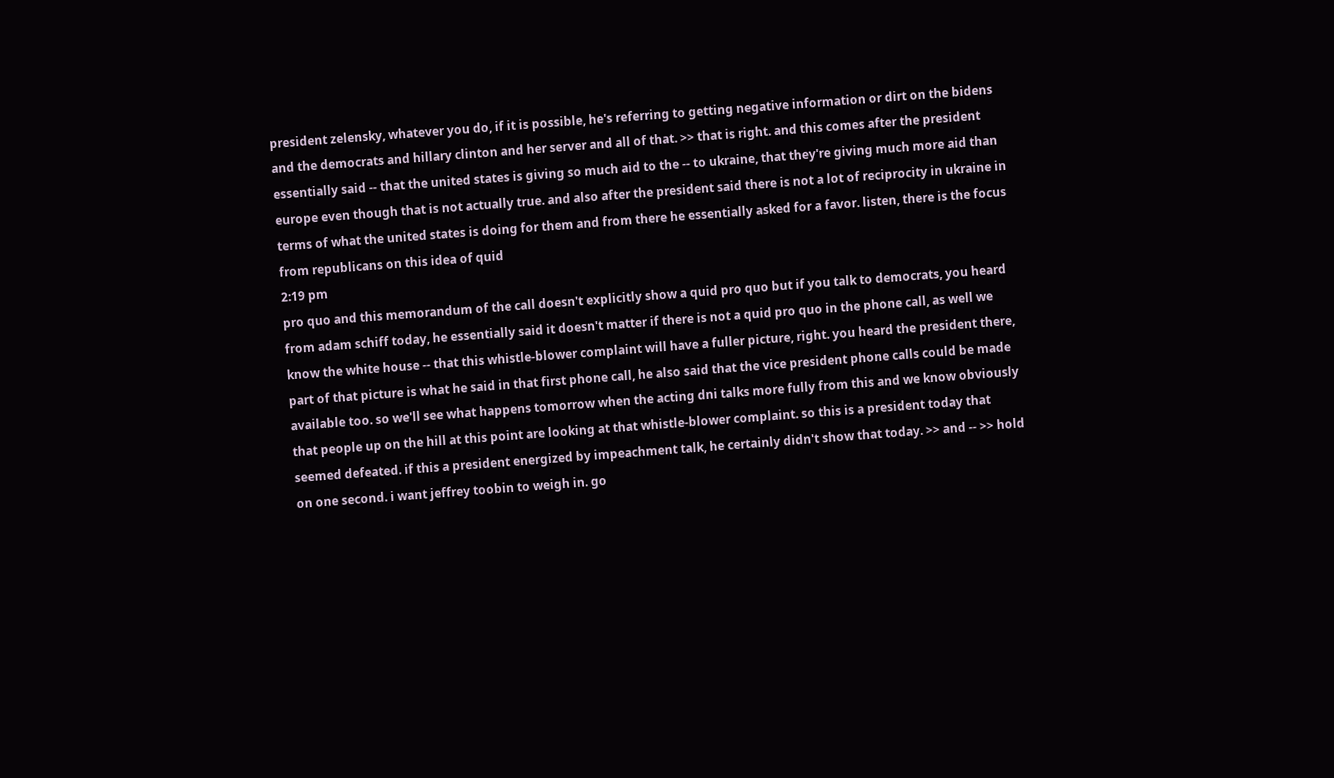president zelensky, whatever you do, if it is possible, he's referring to getting negative information or dirt on the bidens and the democrats and hillary clinton and her server and all of that. >> that is right. and this comes after the president essentially said -- that the united states is giving so much aid to the -- to ukraine, that they're giving much more aid than europe even though that is not actually true. and also after the president said there is not a lot of reciprocity in ukraine in terms of what the united states is doing for them and from there he essentially asked for a favor. listen, there is the focus from republicans on this idea of quid
2:19 pm
pro quo and this memorandum of the call doesn't explicitly show a quid pro quo but if you talk to democrats, you heard from adam schiff today, he essentially said it doesn't matter if there is not a quid pro quo in the phone call, as well we know the white house -- that this whistle-blower complaint will have a fuller picture, right. you heard the president there, part of that picture is what he said in that first phone call, he also said that the vice president phone calls could be made available too. so we'll see what happens tomorrow when the acting dni talks more fully from this and we know obviously that people up on the hill at this point are looking at that whistle-blower complaint. so this is a president today that seemed defeated. if this a president energized by impeachment talk, he certainly didn't show that today. >> and -- >> hold on one second. i want jeffrey toobin to weigh in. go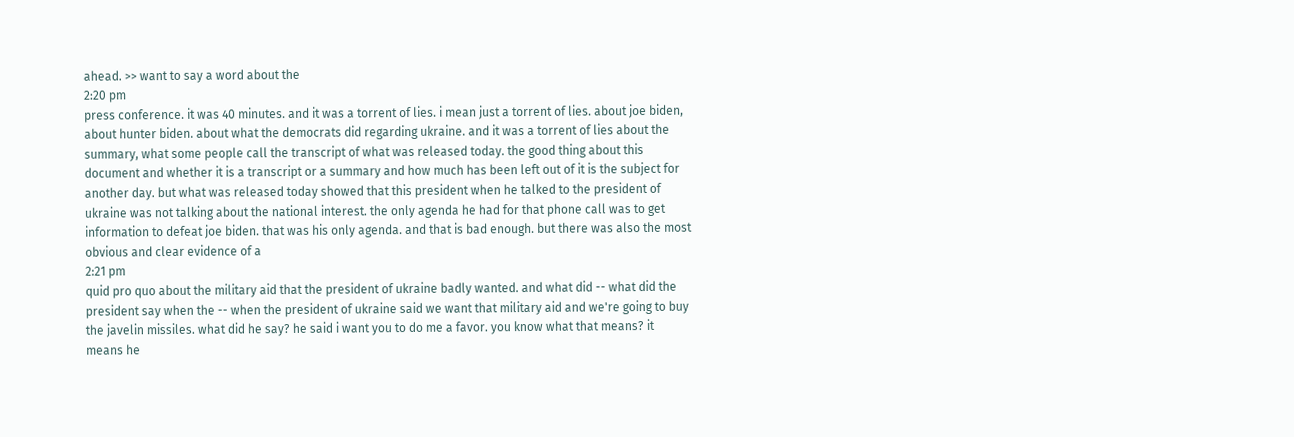ahead. >> want to say a word about the
2:20 pm
press conference. it was 40 minutes. and it was a torrent of lies. i mean just a torrent of lies. about joe biden, about hunter biden. about what the democrats did regarding ukraine. and it was a torrent of lies about the summary, what some people call the transcript of what was released today. the good thing about this document and whether it is a transcript or a summary and how much has been left out of it is the subject for another day. but what was released today showed that this president when he talked to the president of ukraine was not talking about the national interest. the only agenda he had for that phone call was to get information to defeat joe biden. that was his only agenda. and that is bad enough. but there was also the most obvious and clear evidence of a
2:21 pm
quid pro quo about the military aid that the president of ukraine badly wanted. and what did -- what did the president say when the -- when the president of ukraine said we want that military aid and we're going to buy the javelin missiles. what did he say? he said i want you to do me a favor. you know what that means? it means he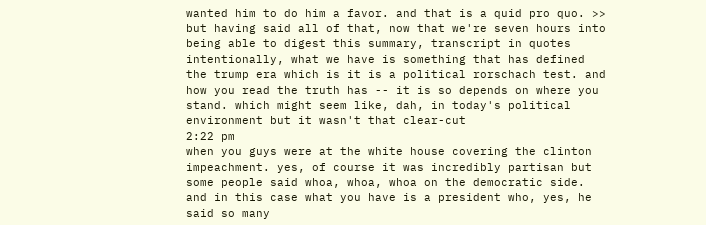wanted him to do him a favor. and that is a quid pro quo. >> but having said all of that, now that we're seven hours into being able to digest this summary, transcript in quotes intentionally, what we have is something that has defined the trump era which is it is a political rorschach test. and how you read the truth has -- it is so depends on where you stand. which might seem like, dah, in today's political environment but it wasn't that clear-cut
2:22 pm
when you guys were at the white house covering the clinton impeachment. yes, of course it was incredibly partisan but some people said whoa, whoa, whoa on the democratic side. and in this case what you have is a president who, yes, he said so many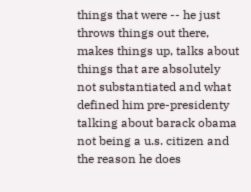things that were -- he just throws things out there, makes things up, talks about things that are absolutely not substantiated and what defined him pre-presidenty talking about barack obama not being a u.s. citizen and the reason he does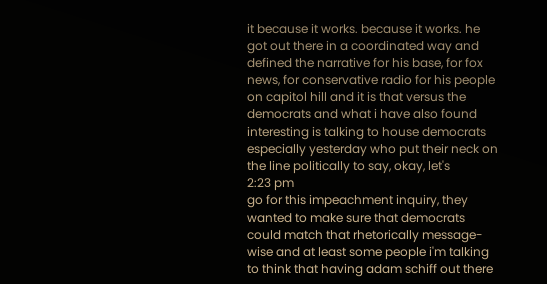it because it works. because it works. he got out there in a coordinated way and defined the narrative for his base, for fox news, for conservative radio for his people on capitol hill and it is that versus the democrats and what i have also found interesting is talking to house democrats especially yesterday who put their neck on the line politically to say, okay, let's
2:23 pm
go for this impeachment inquiry, they wanted to make sure that democrats could match that rhetorically message-wise and at least some people i'm talking to think that having adam schiff out there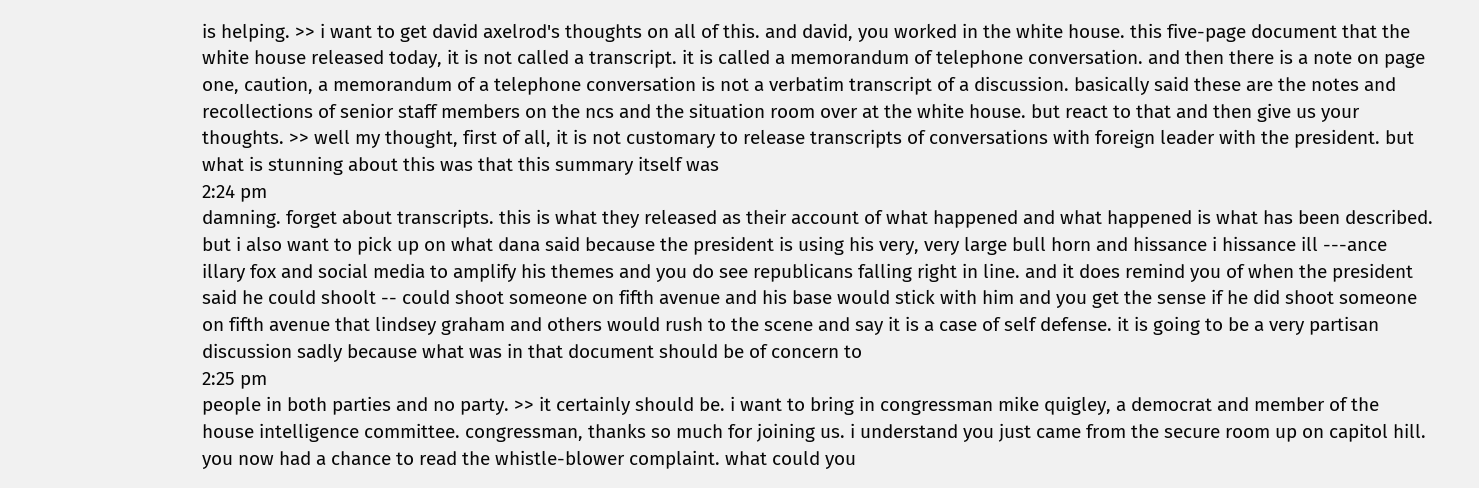is helping. >> i want to get david axelrod's thoughts on all of this. and david, you worked in the white house. this five-page document that the white house released today, it is not called a transcript. it is called a memorandum of telephone conversation. and then there is a note on page one, caution, a memorandum of a telephone conversation is not a verbatim transcript of a discussion. basically said these are the notes and recollections of senior staff members on the ncs and the situation room over at the white house. but react to that and then give us your thoughts. >> well my thought, first of all, it is not customary to release transcripts of conversations with foreign leader with the president. but what is stunning about this was that this summary itself was
2:24 pm
damning. forget about transcripts. this is what they released as their account of what happened and what happened is what has been described. but i also want to pick up on what dana said because the president is using his very, very large bull horn and hissance i hissance ill ---ance illary fox and social media to amplify his themes and you do see republicans falling right in line. and it does remind you of when the president said he could shoolt -- could shoot someone on fifth avenue and his base would stick with him and you get the sense if he did shoot someone on fifth avenue that lindsey graham and others would rush to the scene and say it is a case of self defense. it is going to be a very partisan discussion sadly because what was in that document should be of concern to
2:25 pm
people in both parties and no party. >> it certainly should be. i want to bring in congressman mike quigley, a democrat and member of the house intelligence committee. congressman, thanks so much for joining us. i understand you just came from the secure room up on capitol hill. you now had a chance to read the whistle-blower complaint. what could you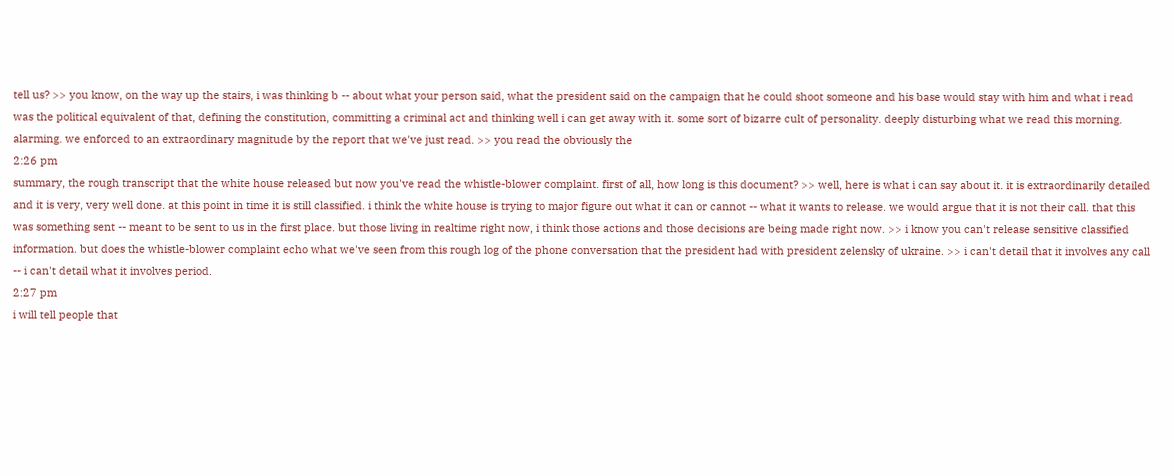tell us? >> you know, on the way up the stairs, i was thinking b -- about what your person said, what the president said on the campaign that he could shoot someone and his base would stay with him and what i read was the political equivalent of that, defining the constitution, committing a criminal act and thinking well i can get away with it. some sort of bizarre cult of personality. deeply disturbing what we read this morning. alarming. we enforced to an extraordinary magnitude by the report that we've just read. >> you read the obviously the
2:26 pm
summary, the rough transcript that the white house released but now you've read the whistle-blower complaint. first of all, how long is this document? >> well, here is what i can say about it. it is extraordinarily detailed and it is very, very well done. at this point in time it is still classified. i think the white house is trying to major figure out what it can or cannot -- what it wants to release. we would argue that it is not their call. that this was something sent -- meant to be sent to us in the first place. but those living in realtime right now, i think those actions and those decisions are being made right now. >> i know you can't release sensitive classified information. but does the whistle-blower complaint echo what we've seen from this rough log of the phone conversation that the president had with president zelensky of ukraine. >> i can't detail that it involves any call -- i can't detail what it involves period.
2:27 pm
i will tell people that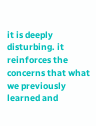it is deeply disturbing. it reinforces the concerns that what we previously learned and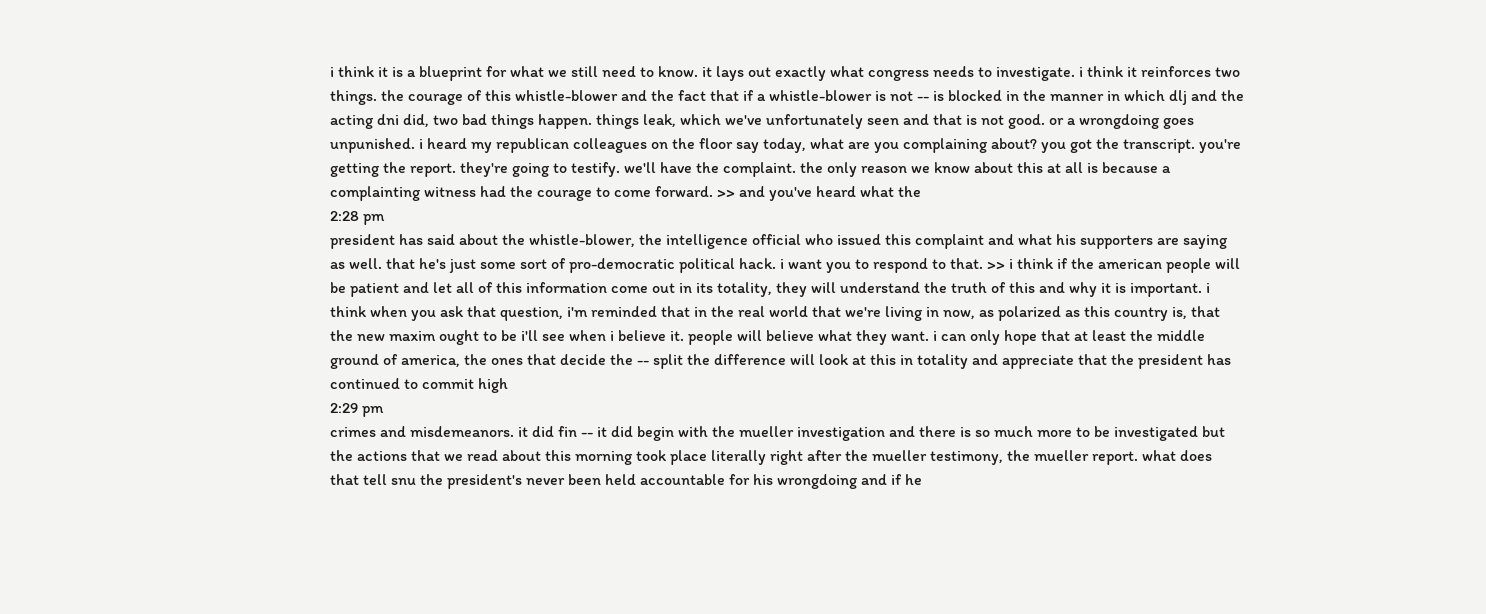i think it is a blueprint for what we still need to know. it lays out exactly what congress needs to investigate. i think it reinforces two things. the courage of this whistle-blower and the fact that if a whistle-blower is not -- is blocked in the manner in which dlj and the acting dni did, two bad things happen. things leak, which we've unfortunately seen and that is not good. or a wrongdoing goes unpunished. i heard my republican colleagues on the floor say today, what are you complaining about? you got the transcript. you're getting the report. they're going to testify. we'll have the complaint. the only reason we know about this at all is because a complainting witness had the courage to come forward. >> and you've heard what the
2:28 pm
president has said about the whistle-blower, the intelligence official who issued this complaint and what his supporters are saying as well. that he's just some sort of pro-democratic political hack. i want you to respond to that. >> i think if the american people will be patient and let all of this information come out in its totality, they will understand the truth of this and why it is important. i think when you ask that question, i'm reminded that in the real world that we're living in now, as polarized as this country is, that the new maxim ought to be i'll see when i believe it. people will believe what they want. i can only hope that at least the middle ground of america, the ones that decide the -- split the difference will look at this in totality and appreciate that the president has continued to commit high
2:29 pm
crimes and misdemeanors. it did fin -- it did begin with the mueller investigation and there is so much more to be investigated but the actions that we read about this morning took place literally right after the mueller testimony, the mueller report. what does that tell snu the president's never been held accountable for his wrongdoing and if he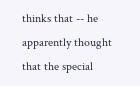thinks that -- he apparently thought that the special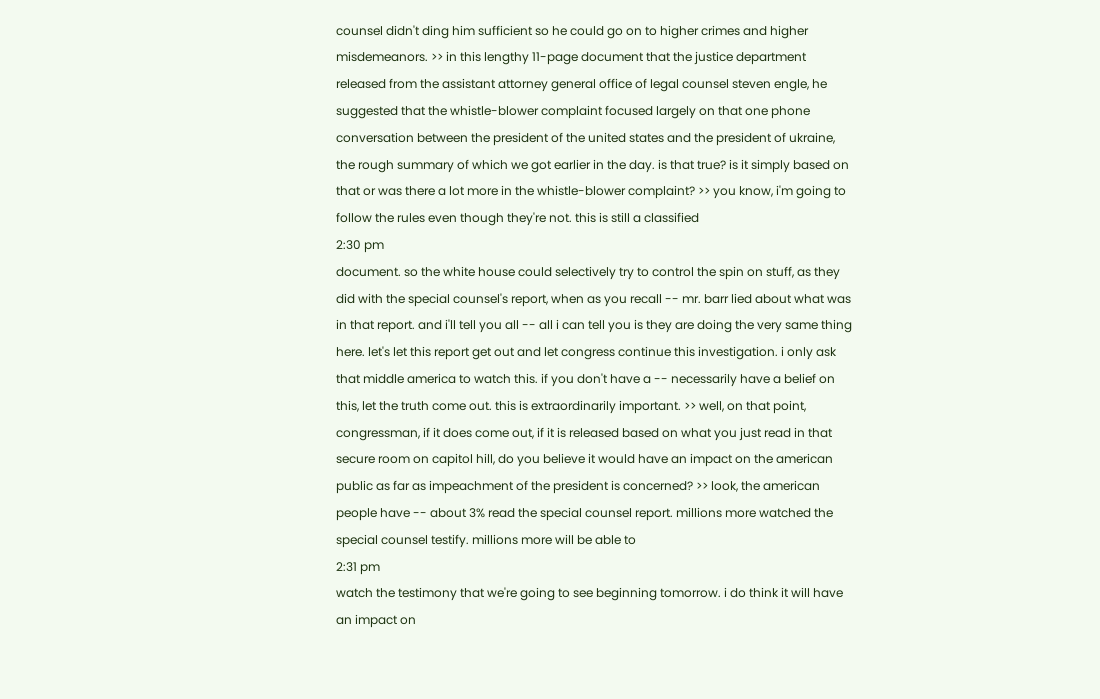counsel didn't ding him sufficient so he could go on to higher crimes and higher misdemeanors. >> in this lengthy 11-page document that the justice department released from the assistant attorney general office of legal counsel steven engle, he suggested that the whistle-blower complaint focused largely on that one phone conversation between the president of the united states and the president of ukraine, the rough summary of which we got earlier in the day. is that true? is it simply based on that or was there a lot more in the whistle-blower complaint? >> you know, i'm going to follow the rules even though they're not. this is still a classified
2:30 pm
document. so the white house could selectively try to control the spin on stuff, as they did with the special counsel's report, when as you recall -- mr. barr lied about what was in that report. and i'll tell you all -- all i can tell you is they are doing the very same thing here. let's let this report get out and let congress continue this investigation. i only ask that middle america to watch this. if you don't have a -- necessarily have a belief on this, let the truth come out. this is extraordinarily important. >> well, on that point, congressman, if it does come out, if it is released based on what you just read in that secure room on capitol hill, do you believe it would have an impact on the american public as far as impeachment of the president is concerned? >> look, the american people have -- about 3% read the special counsel report. millions more watched the special counsel testify. millions more will be able to
2:31 pm
watch the testimony that we're going to see beginning tomorrow. i do think it will have an impact on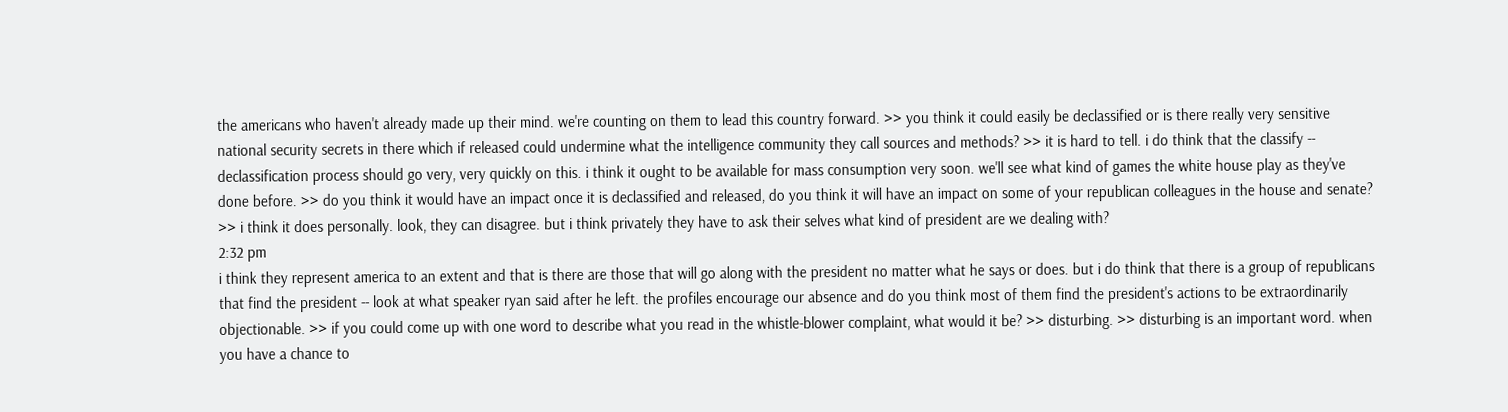the americans who haven't already made up their mind. we're counting on them to lead this country forward. >> you think it could easily be declassified or is there really very sensitive national security secrets in there which if released could undermine what the intelligence community they call sources and methods? >> it is hard to tell. i do think that the classify -- declassification process should go very, very quickly on this. i think it ought to be available for mass consumption very soon. we'll see what kind of games the white house play as they've done before. >> do you think it would have an impact once it is declassified and released, do you think it will have an impact on some of your republican colleagues in the house and senate? >> i think it does personally. look, they can disagree. but i think privately they have to ask their selves what kind of president are we dealing with?
2:32 pm
i think they represent america to an extent and that is there are those that will go along with the president no matter what he says or does. but i do think that there is a group of republicans that find the president -- look at what speaker ryan said after he left. the profiles encourage our absence and do you think most of them find the president's actions to be extraordinarily objectionable. >> if you could come up with one word to describe what you read in the whistle-blower complaint, what would it be? >> disturbing. >> disturbing is an important word. when you have a chance to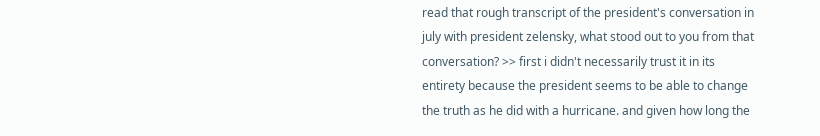read that rough transcript of the president's conversation in july with president zelensky, what stood out to you from that conversation? >> first i didn't necessarily trust it in its entirety because the president seems to be able to change the truth as he did with a hurricane. and given how long the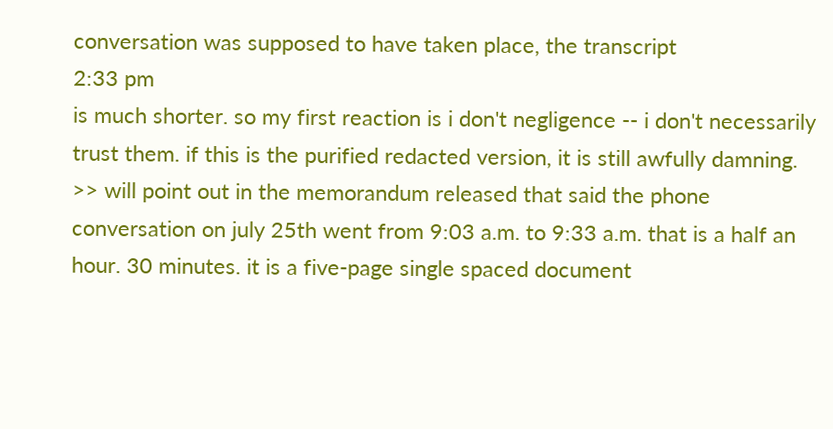conversation was supposed to have taken place, the transcript
2:33 pm
is much shorter. so my first reaction is i don't negligence -- i don't necessarily trust them. if this is the purified redacted version, it is still awfully damning. >> will point out in the memorandum released that said the phone conversation on july 25th went from 9:03 a.m. to 9:33 a.m. that is a half an hour. 30 minutes. it is a five-page single spaced document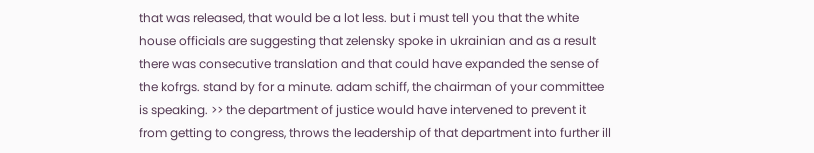that was released, that would be a lot less. but i must tell you that the white house officials are suggesting that zelensky spoke in ukrainian and as a result there was consecutive translation and that could have expanded the sense of the kofrgs. stand by for a minute. adam schiff, the chairman of your committee is speaking. >> the department of justice would have intervened to prevent it from getting to congress, throws the leadership of that department into further ill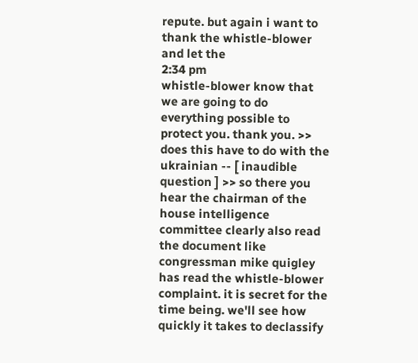repute. but again i want to thank the whistle-blower and let the
2:34 pm
whistle-blower know that we are going to do everything possible to protect you. thank you. >> does this have to do with the ukrainian -- [ inaudible question ] >> so there you hear the chairman of the house intelligence committee clearly also read the document like congressman mike quigley has read the whistle-blower complaint. it is secret for the time being. we'll see how quickly it takes to declassify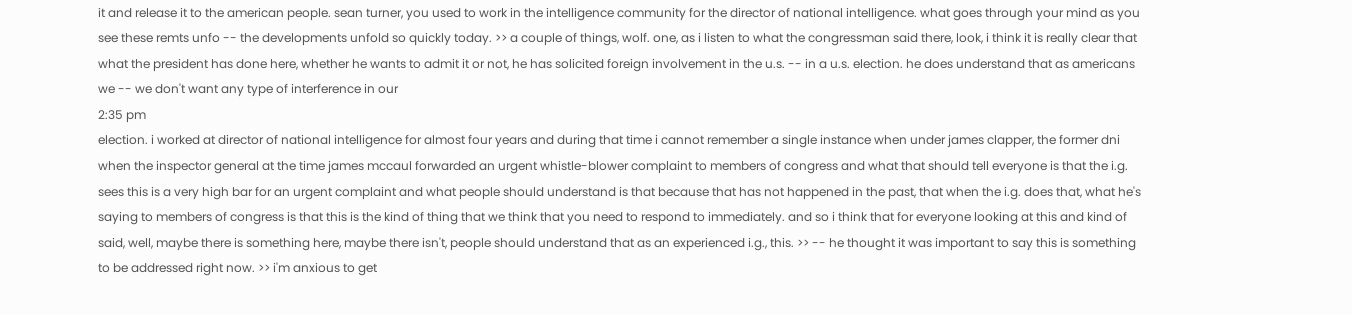it and release it to the american people. sean turner, you used to work in the intelligence community for the director of national intelligence. what goes through your mind as you see these remts unfo -- the developments unfold so quickly today. >> a couple of things, wolf. one, as i listen to what the congressman said there, look, i think it is really clear that what the president has done here, whether he wants to admit it or not, he has solicited foreign involvement in the u.s. -- in a u.s. election. he does understand that as americans we -- we don't want any type of interference in our
2:35 pm
election. i worked at director of national intelligence for almost four years and during that time i cannot remember a single instance when under james clapper, the former dni when the inspector general at the time james mccaul forwarded an urgent whistle-blower complaint to members of congress and what that should tell everyone is that the i.g. sees this is a very high bar for an urgent complaint and what people should understand is that because that has not happened in the past, that when the i.g. does that, what he's saying to members of congress is that this is the kind of thing that we think that you need to respond to immediately. and so i think that for everyone looking at this and kind of said, well, maybe there is something here, maybe there isn't, people should understand that as an experienced i.g., this. >> -- he thought it was important to say this is something to be addressed right now. >> i'm anxious to get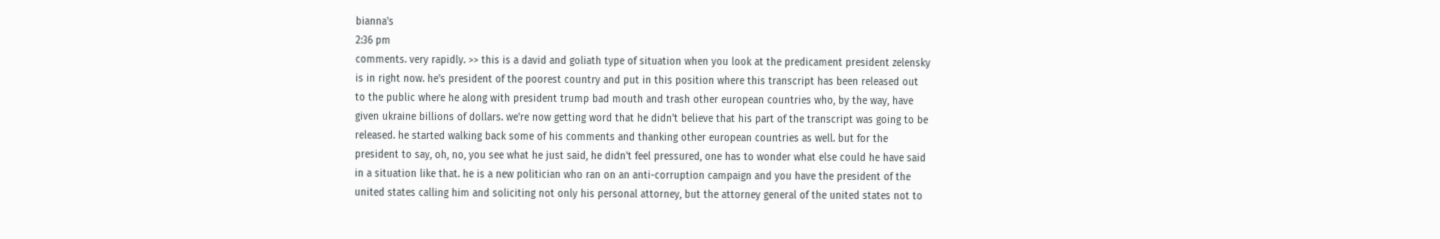bianna's
2:36 pm
comments. very rapidly. >> this is a david and goliath type of situation when you look at the predicament president zelensky is in right now. he's president of the poorest country and put in this position where this transcript has been released out to the public where he along with president trump bad mouth and trash other european countries who, by the way, have given ukraine billions of dollars. we're now getting word that he didn't believe that his part of the transcript was going to be released. he started walking back some of his comments and thanking other european countries as well. but for the president to say, oh, no, you see what he just said, he didn't feel pressured, one has to wonder what else could he have said in a situation like that. he is a new politician who ran on an anti-corruption campaign and you have the president of the united states calling him and soliciting not only his personal attorney, but the attorney general of the united states not to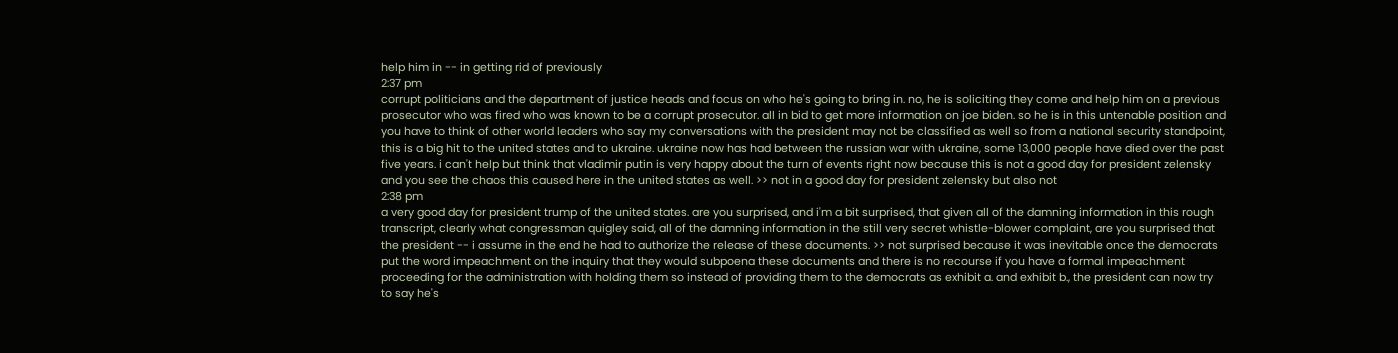help him in -- in getting rid of previously
2:37 pm
corrupt politicians and the department of justice heads and focus on who he's going to bring in. no, he is soliciting they come and help him on a previous prosecutor who was fired who was known to be a corrupt prosecutor. all in bid to get more information on joe biden. so he is in this untenable position and you have to think of other world leaders who say my conversations with the president may not be classified as well so from a national security standpoint, this is a big hit to the united states and to ukraine. ukraine now has had between the russian war with ukraine, some 13,000 people have died over the past five years. i can't help but think that vladimir putin is very happy about the turn of events right now because this is not a good day for president zelensky and you see the chaos this caused here in the united states as well. >> not in a good day for president zelensky but also not
2:38 pm
a very good day for president trump of the united states. are you surprised, and i'm a bit surprised, that given all of the damning information in this rough transcript, clearly what congressman quigley said, all of the damning information in the still very secret whistle-blower complaint, are you surprised that the president -- i assume in the end he had to authorize the release of these documents. >> not surprised because it was inevitable once the democrats put the word impeachment on the inquiry that they would subpoena these documents and there is no recourse if you have a formal impeachment proceeding for the administration with holding them so instead of providing them to the democrats as exhibit a. and exhibit b., the president can now try to say he's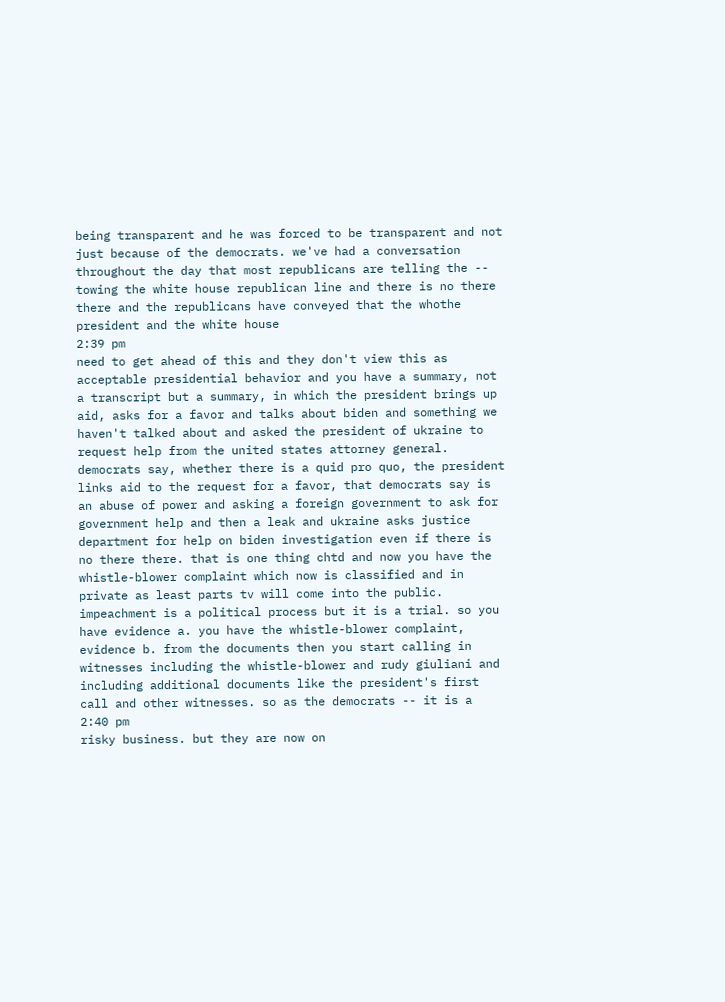being transparent and he was forced to be transparent and not just because of the democrats. we've had a conversation throughout the day that most republicans are telling the -- towing the white house republican line and there is no there there and the republicans have conveyed that the whothe president and the white house
2:39 pm
need to get ahead of this and they don't view this as acceptable presidential behavior and you have a summary, not a transcript but a summary, in which the president brings up aid, asks for a favor and talks about biden and something we haven't talked about and asked the president of ukraine to request help from the united states attorney general. democrats say, whether there is a quid pro quo, the president links aid to the request for a favor, that democrats say is an abuse of power and asking a foreign government to ask for government help and then a leak and ukraine asks justice department for help on biden investigation even if there is no there there. that is one thing chtd and now you have the whistle-blower complaint which now is classified and in private as least parts tv will come into the public. impeachment is a political process but it is a trial. so you have evidence a. you have the whistle-blower complaint, evidence b. from the documents then you start calling in witnesses including the whistle-blower and rudy giuliani and including additional documents like the president's first call and other witnesses. so as the democrats -- it is a
2:40 pm
risky business. but they are now on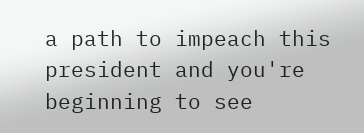a path to impeach this president and you're beginning to see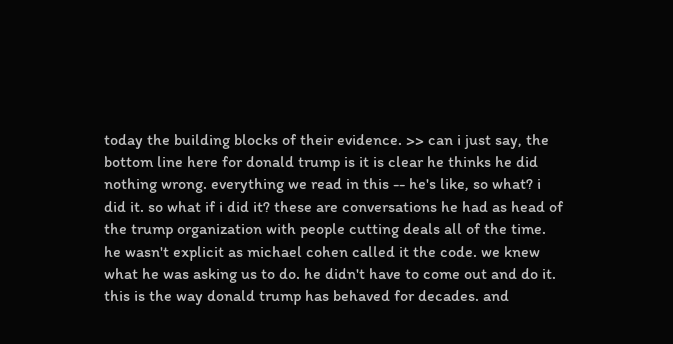today the building blocks of their evidence. >> can i just say, the bottom line here for donald trump is it is clear he thinks he did nothing wrong. everything we read in this -- he's like, so what? i did it. so what if i did it? these are conversations he had as head of the trump organization with people cutting deals all of the time. he wasn't explicit as michael cohen called it the code. we knew what he was asking us to do. he didn't have to come out and do it. this is the way donald trump has behaved for decades. and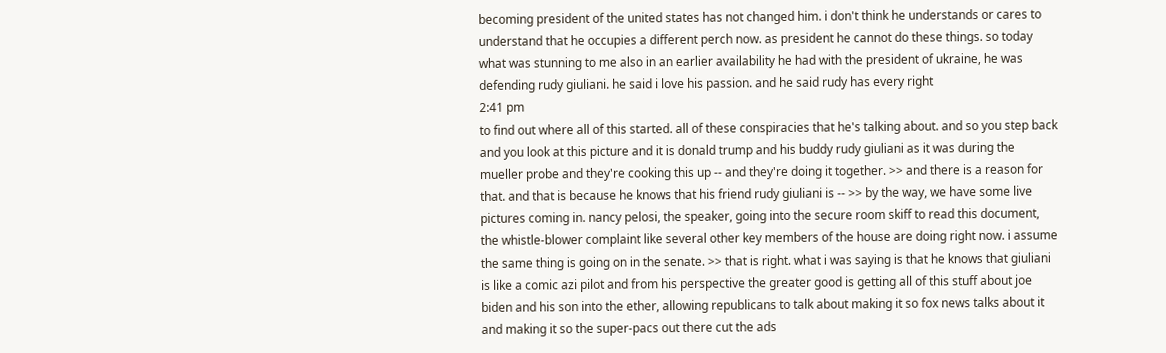becoming president of the united states has not changed him. i don't think he understands or cares to understand that he occupies a different perch now. as president he cannot do these things. so today what was stunning to me also in an earlier availability he had with the president of ukraine, he was defending rudy giuliani. he said i love his passion. and he said rudy has every right
2:41 pm
to find out where all of this started. all of these conspiracies that he's talking about. and so you step back and you look at this picture and it is donald trump and his buddy rudy giuliani as it was during the mueller probe and they're cooking this up -- and they're doing it together. >> and there is a reason for that. and that is because he knows that his friend rudy giuliani is -- >> by the way, we have some live pictures coming in. nancy pelosi, the speaker, going into the secure room skiff to read this document, the whistle-blower complaint like several other key members of the house are doing right now. i assume the same thing is going on in the senate. >> that is right. what i was saying is that he knows that giuliani is like a comic azi pilot and from his perspective the greater good is getting all of this stuff about joe biden and his son into the ether, allowing republicans to talk about making it so fox news talks about it and making it so the super-pacs out there cut the ads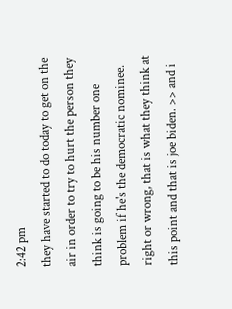2:42 pm
they have started to do today to get on the air in order to try to hurt the person they think is going to be his number one problem if he's the democratic nominee. right or wrong, that is what they think at this point and that is joe biden. >> and i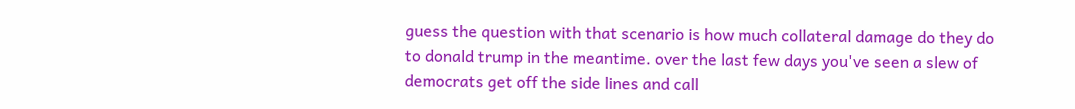guess the question with that scenario is how much collateral damage do they do to donald trump in the meantime. over the last few days you've seen a slew of democrats get off the side lines and call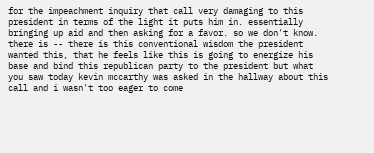for the impeachment inquiry that call very damaging to this president in terms of the light it puts him in. essentially bringing up aid and then asking for a favor. so we don't know. there is -- there is this conventional wisdom the president wanted this, that he feels like this is going to energize his base and bind this republican party to the president but what you saw today kevin mccarthy was asked in the hallway about this call and i wasn't too eager to come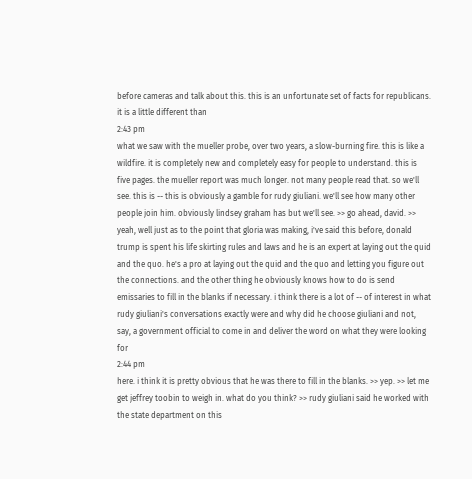before cameras and talk about this. this is an unfortunate set of facts for republicans. it is a little different than
2:43 pm
what we saw with the mueller probe, over two years, a slow-burning fire. this is like a wildfire. it is completely new and completely easy for people to understand. this is five pages. the mueller report was much longer. not many people read that. so we'll see. this is -- this is obviously a gamble for rudy giuliani. we'll see how many other people join him. obviously lindsey graham has but we'll see. >> go ahead, david. >> yeah, well just as to the point that gloria was making, i've said this before, donald trump is spent his life skirting rules and laws and he is an expert at laying out the quid and the quo. he's a pro at laying out the quid and the quo and letting you figure out the connections. and the other thing he obviously knows how to do is send emissaries to fill in the blanks if necessary. i think there is a lot of -- of interest in what rudy giuliani's conversations exactly were and why did he choose giuliani and not, say, a government official to come in and deliver the word on what they were looking for
2:44 pm
here. i think it is pretty obvious that he was there to fill in the blanks. >> yep. >> let me get jeffrey toobin to weigh in. what do you think? >> rudy giuliani said he worked with the state department on this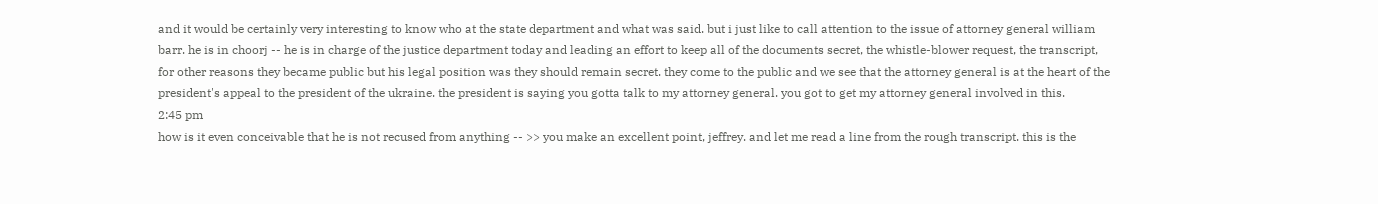and it would be certainly very interesting to know who at the state department and what was said. but i just like to call attention to the issue of attorney general william barr. he is in choorj -- he is in charge of the justice department today and leading an effort to keep all of the documents secret, the whistle-blower request, the transcript, for other reasons they became public but his legal position was they should remain secret. they come to the public and we see that the attorney general is at the heart of the president's appeal to the president of the ukraine. the president is saying you gotta talk to my attorney general. you got to get my attorney general involved in this.
2:45 pm
how is it even conceivable that he is not recused from anything -- >> you make an excellent point, jeffrey. and let me read a line from the rough transcript. this is the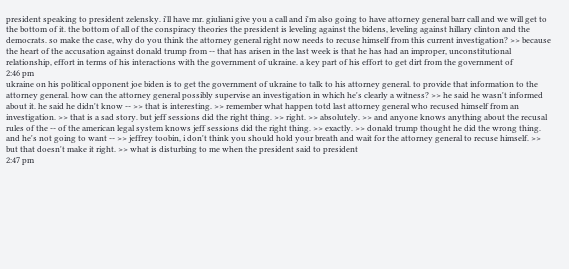president speaking to president zelensky. i'll have mr. giuliani give you a call and i'm also going to have attorney general barr call and we will get to the bottom of it. the bottom of all of the conspiracy theories the president is leveling against the bidens, leveling against hillary clinton and the democrats. so make the case, why do you think the attorney general right now needs to recuse himself from this current investigation? >> because the heart of the accusation against donald trump from -- that has arisen in the last week is that he has had an improper, unconstitutional relationship, effort in terms of his interactions with the government of ukraine. a key part of his effort to get dirt from the government of
2:46 pm
ukraine on his political opponent joe biden is to get the government of ukraine to talk to his attorney general. to provide that information to the attorney general. how can the attorney general possibly supervise an investigation in which he's clearly a witness? >> he said he wasn't informed about it. he said he didn't know -- >> that is interesting. >> remember what happen totd last attorney general who recused himself from an investigation. >> that is a sad story. but jeff sessions did the right thing. >> right. >> absolutely. >> and anyone knows anything about the recusal rules of the -- of the american legal system knows jeff sessions did the right thing. >> exactly. >> donald trump thought he did the wrong thing. and he's not going to want -- >> jeffrey toobin, i don't think you should hold your breath and wait for the attorney general to recuse himself. >> but that doesn't make it right. >> what is disturbing to me when the president said to president
2:47 pm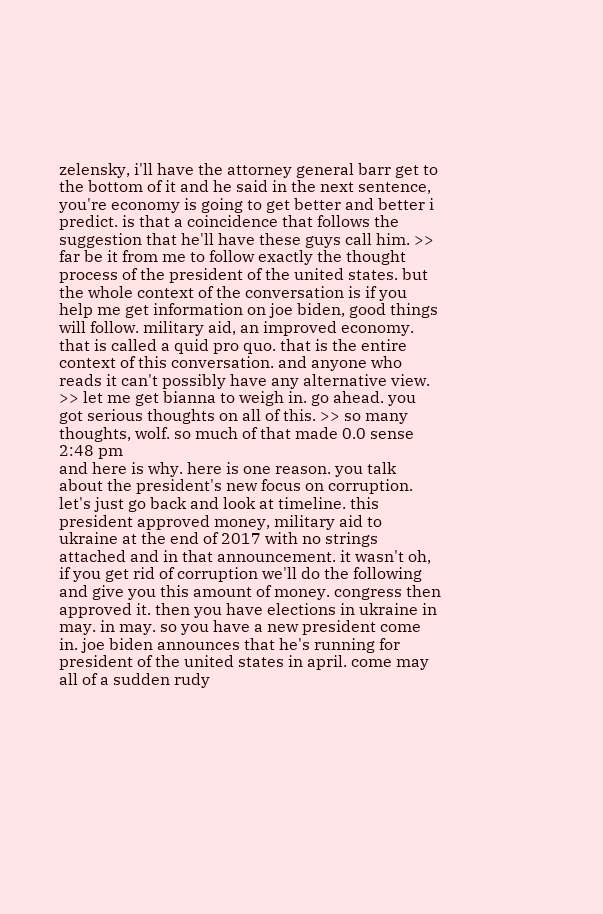zelensky, i'll have the attorney general barr get to the bottom of it and he said in the next sentence, you're economy is going to get better and better i predict. is that a coincidence that follows the suggestion that he'll have these guys call him. >> far be it from me to follow exactly the thought process of the president of the united states. but the whole context of the conversation is if you help me get information on joe biden, good things will follow. military aid, an improved economy. that is called a quid pro quo. that is the entire context of this conversation. and anyone who reads it can't possibly have any alternative view. >> let me get bianna to weigh in. go ahead. you got serious thoughts on all of this. >> so many thoughts, wolf. so much of that made 0.0 sense
2:48 pm
and here is why. here is one reason. you talk about the president's new focus on corruption. let's just go back and look at timeline. this president approved money, military aid to ukraine at the end of 2017 with no strings attached and in that announcement. it wasn't oh, if you get rid of corruption we'll do the following and give you this amount of money. congress then approved it. then you have elections in ukraine in may. in may. so you have a new president come in. joe biden announces that he's running for president of the united states in april. come may all of a sudden rudy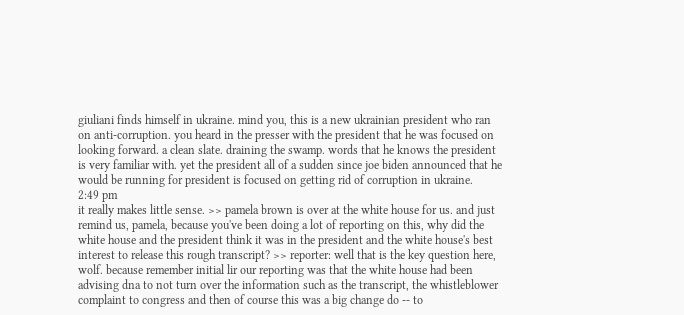giuliani finds himself in ukraine. mind you, this is a new ukrainian president who ran on anti-corruption. you heard in the presser with the president that he was focused on looking forward. a clean slate. draining the swamp. words that he knows the president is very familiar with. yet the president all of a sudden since joe biden announced that he would be running for president is focused on getting rid of corruption in ukraine.
2:49 pm
it really makes little sense. >> pamela brown is over at the white house for us. and just remind us, pamela, because you've been doing a lot of reporting on this, why did the white house and the president think it was in the president and the white house's best interest to release this rough transcript? >> reporter: well that is the key question here, wolf. because remember initial lir our reporting was that the white house had been advising dna to not turn over the information such as the transcript, the whistleblower complaint to congress and then of course this was a big change do -- to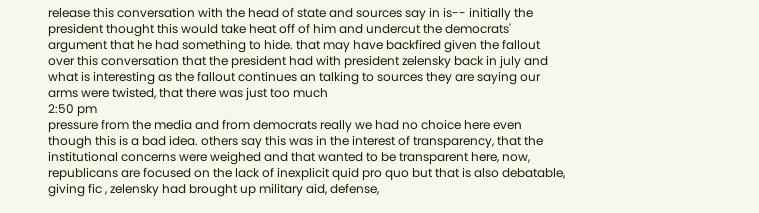release this conversation with the head of state and sources say in is-- initially the president thought this would take heat off of him and undercut the democrats' argument that he had something to hide. that may have backfired given the fallout over this conversation that the president had with president zelensky back in july and what is interesting as the fallout continues an talking to sources they are saying our arms were twisted, that there was just too much
2:50 pm
pressure from the media and from democrats really we had no choice here even though this is a bad idea. others say this was in the interest of transparency, that the institutional concerns were weighed and that wanted to be transparent here, now, republicans are focused on the lack of inexplicit quid pro quo but that is also debatable, giving fic , zelensky had brought up military aid, defense,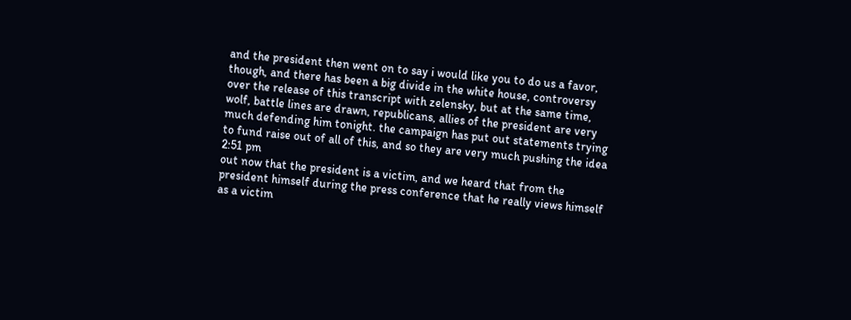and the president then went on to say i would like you to do us a favor, though, and there has been a big divide in the white house, controversy over the release of this transcript with zelensky, but at the same time, wolf, battle lines are drawn, republicans, allies of the president are very much defending him tonight. the campaign has put out statements trying to fund raise out of all of this, and so they are very much pushing the idea
2:51 pm
out now that the president is a victim, and we heard that from the president himself during the press conference that he really views himself as a victim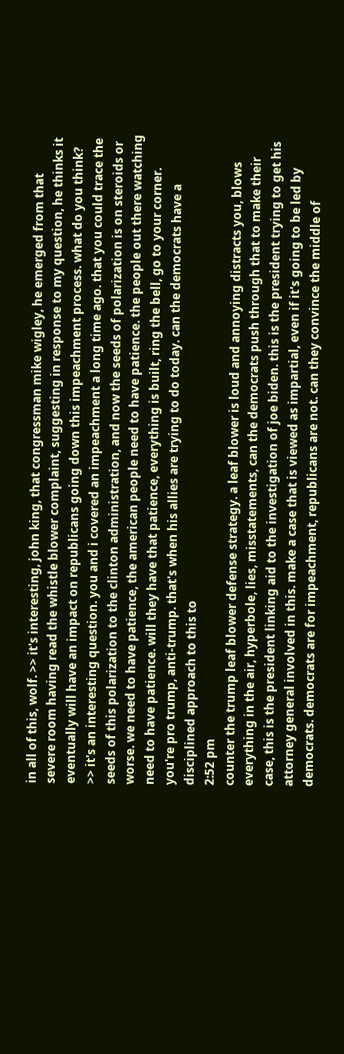in all of this, wolf. >> it's interesting, john king, that congressman mike wigley, he emerged from that severe room having read the whistle blower complaint, suggesting in response to my question, he thinks it eventually will have an impact on republicans going down this impeachment process. what do you think? >> it's an interesting question. you and i covered an impeachment a long time ago. that you could trace the seeds of this polarization to the clinton administration, and now the seeds of polarization is on steroids or worse. we need to have patience, the american people need to have patience. the people out there watching need to have patience. will they have that patience, everything is built, ring the bell, go to your corner. you're pro trump, anti-trump. that's when his allies are trying to do today. can the democrats have a disciplined approach to this to
2:52 pm
counter the trump leaf blower defense strategy. a leaf blower is loud and annoying distracts you, blows everything in the air, hyperbole, lies, misstatements, can the democrats push through that to make their case, this is the president linking aid to the investigation of joe biden. this is the president trying to get his attorney general involved in this. make a case that is viewed as impartial, even if it's going to be led by democrats. democrats are for impeachment, republicans are not. can they convince the middle of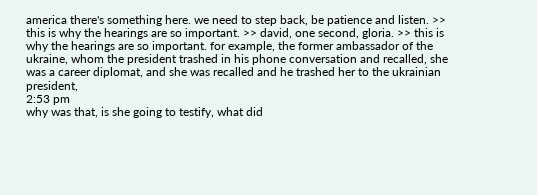america there's something here. we need to step back, be patience and listen. >> this is why the hearings are so important. >> david, one second, gloria. >> this is why the hearings are so important. for example, the former ambassador of the ukraine, whom the president trashed in his phone conversation and recalled, she was a career diplomat, and she was recalled and he trashed her to the ukrainian president,
2:53 pm
why was that, is she going to testify, what did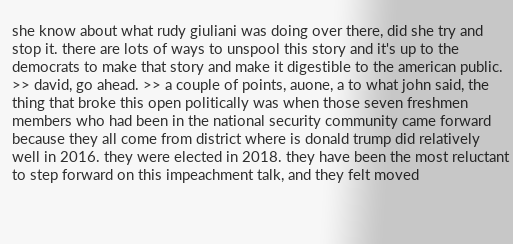she know about what rudy giuliani was doing over there, did she try and stop it. there are lots of ways to unspool this story and it's up to the democrats to make that story and make it digestible to the american public. >> david, go ahead. >> a couple of points, auone, a to what john said, the thing that broke this open politically was when those seven freshmen members who had been in the national security community came forward because they all come from district where is donald trump did relatively well in 2016. they were elected in 2018. they have been the most reluctant to step forward on this impeachment talk, and they felt moved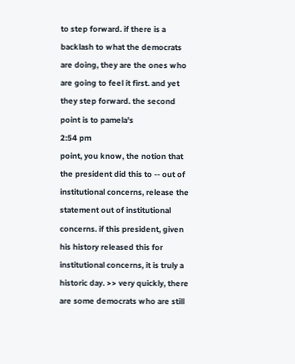to step forward. if there is a backlash to what the democrats are doing, they are the ones who are going to feel it first. and yet they step forward. the second point is to pamela's
2:54 pm
point, you know, the notion that the president did this to -- out of institutional concerns, release the statement out of institutional concerns. if this president, given his history released this for institutional concerns, it is truly a historic day. >> very quickly, there are some democrats who are still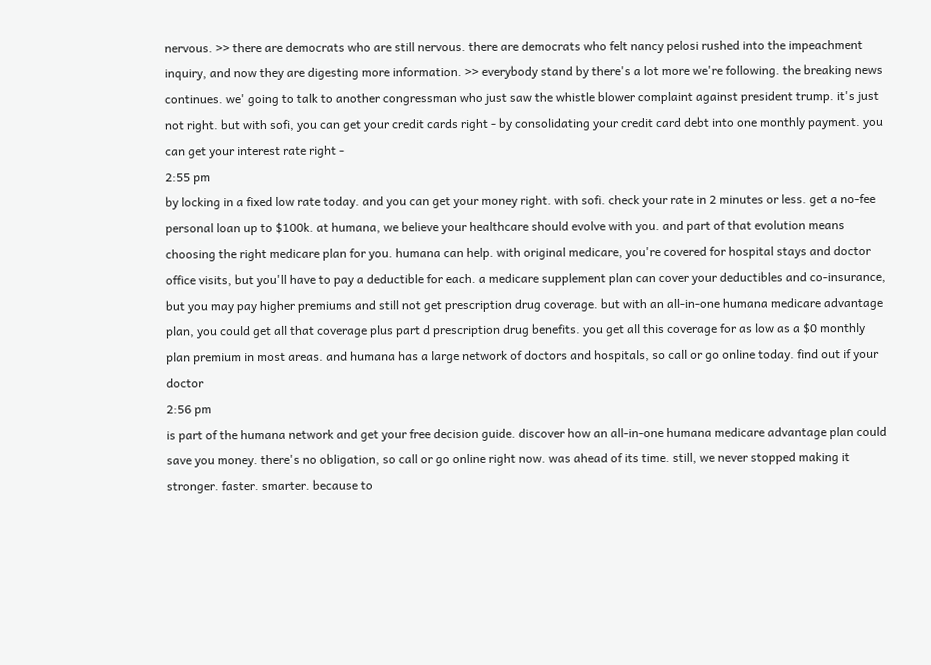nervous. >> there are democrats who are still nervous. there are democrats who felt nancy pelosi rushed into the impeachment inquiry, and now they are digesting more information. >> everybody stand by there's a lot more we're following. the breaking news continues. we' going to talk to another congressman who just saw the whistle blower complaint against president trump. it's just not right. but with sofi, you can get your credit cards right - by consolidating your credit card debt into one monthly payment. you can get your interest rate right -
2:55 pm
by locking in a fixed low rate today. and you can get your money right. with sofi. check your rate in 2 minutes or less. get a no-fee personal loan up to $100k. at humana, we believe your healthcare should evolve with you. and part of that evolution means choosing the right medicare plan for you. humana can help. with original medicare, you're covered for hospital stays and doctor office visits, but you'll have to pay a deductible for each. a medicare supplement plan can cover your deductibles and co-insurance, but you may pay higher premiums and still not get prescription drug coverage. but with an all-in-one humana medicare advantage plan, you could get all that coverage plus part d prescription drug benefits. you get all this coverage for as low as a $0 monthly plan premium in most areas. and humana has a large network of doctors and hospitals, so call or go online today. find out if your doctor
2:56 pm
is part of the humana network and get your free decision guide. discover how an all-in-one humana medicare advantage plan could save you money. there's no obligation, so call or go online right now. was ahead of its time. still, we never stopped making it stronger. faster. smarter. because to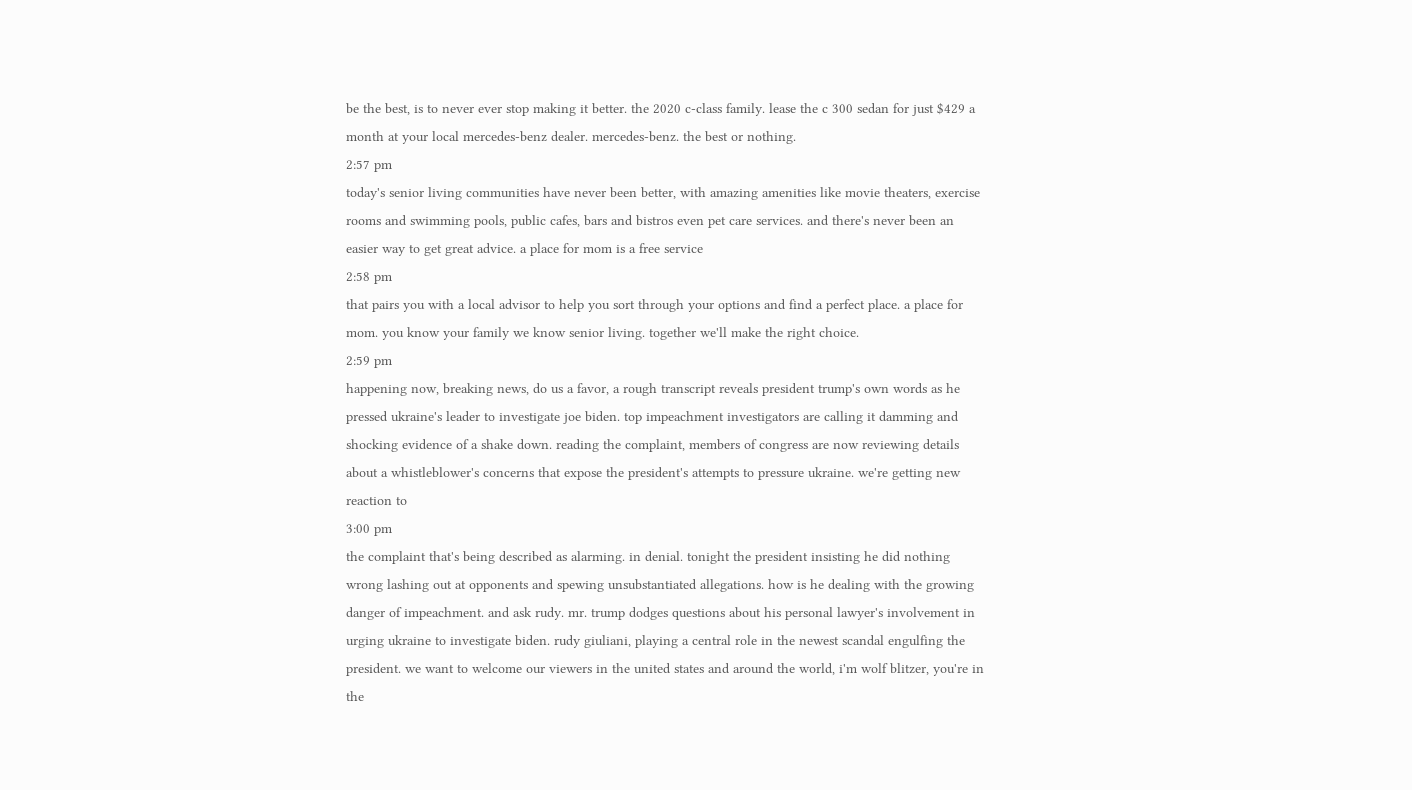be the best, is to never ever stop making it better. the 2020 c-class family. lease the c 300 sedan for just $429 a month at your local mercedes-benz dealer. mercedes-benz. the best or nothing.
2:57 pm
today's senior living communities have never been better, with amazing amenities like movie theaters, exercise rooms and swimming pools, public cafes, bars and bistros even pet care services. and there's never been an easier way to get great advice. a place for mom is a free service
2:58 pm
that pairs you with a local advisor to help you sort through your options and find a perfect place. a place for mom. you know your family we know senior living. together we'll make the right choice.
2:59 pm
happening now, breaking news, do us a favor, a rough transcript reveals president trump's own words as he pressed ukraine's leader to investigate joe biden. top impeachment investigators are calling it damming and shocking evidence of a shake down. reading the complaint, members of congress are now reviewing details about a whistleblower's concerns that expose the president's attempts to pressure ukraine. we're getting new reaction to
3:00 pm
the complaint that's being described as alarming. in denial. tonight the president insisting he did nothing wrong lashing out at opponents and spewing unsubstantiated allegations. how is he dealing with the growing danger of impeachment. and ask rudy. mr. trump dodges questions about his personal lawyer's involvement in urging ukraine to investigate biden. rudy giuliani, playing a central role in the newest scandal engulfing the president. we want to welcome our viewers in the united states and around the world, i'm wolf blitzer, you're in the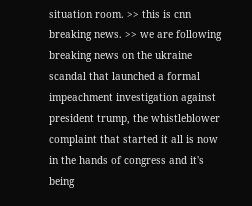situation room. >> this is cnn breaking news. >> we are following breaking news on the ukraine scandal that launched a formal impeachment investigation against president trump, the whistleblower complaint that started it all is now in the hands of congress and it's being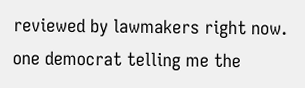reviewed by lawmakers right now. one democrat telling me the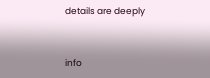details are deeply


info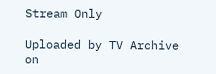Stream Only

Uploaded by TV Archive on